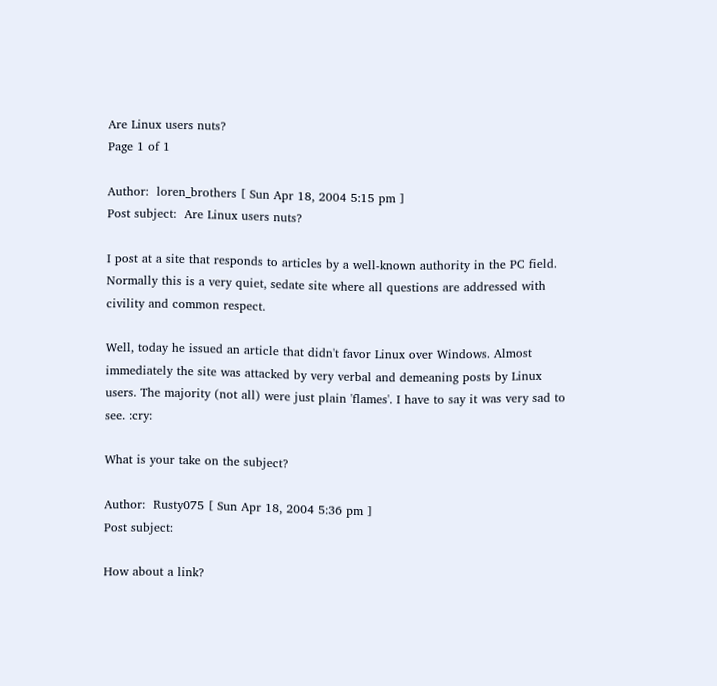Are Linux users nuts?
Page 1 of 1

Author:  loren_brothers [ Sun Apr 18, 2004 5:15 pm ]
Post subject:  Are Linux users nuts?

I post at a site that responds to articles by a well-known authority in the PC field. Normally this is a very quiet, sedate site where all questions are addressed with civility and common respect.

Well, today he issued an article that didn't favor Linux over Windows. Almost immediately the site was attacked by very verbal and demeaning posts by Linux users. The majority (not all) were just plain 'flames'. I have to say it was very sad to see. :cry:

What is your take on the subject?

Author:  Rusty075 [ Sun Apr 18, 2004 5:36 pm ]
Post subject:

How about a link?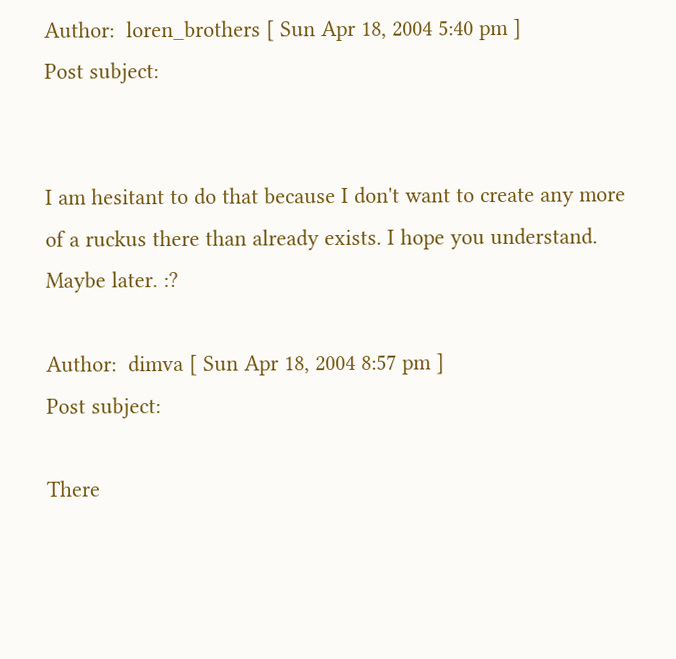Author:  loren_brothers [ Sun Apr 18, 2004 5:40 pm ]
Post subject:


I am hesitant to do that because I don't want to create any more of a ruckus there than already exists. I hope you understand. Maybe later. :?

Author:  dimva [ Sun Apr 18, 2004 8:57 pm ]
Post subject:

There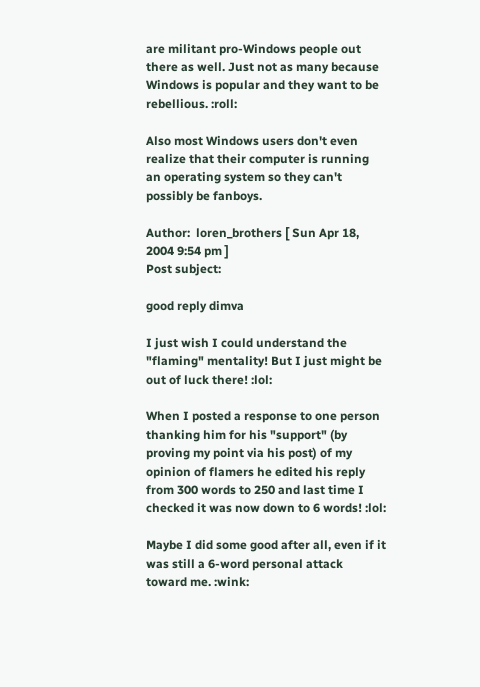are militant pro-Windows people out there as well. Just not as many because Windows is popular and they want to be rebellious. :roll:

Also most Windows users don't even realize that their computer is running an operating system so they can't possibly be fanboys.

Author:  loren_brothers [ Sun Apr 18, 2004 9:54 pm ]
Post subject:

good reply dimva

I just wish I could understand the "flaming" mentality! But I just might be out of luck there! :lol:

When I posted a response to one person thanking him for his "support" (by proving my point via his post) of my opinion of flamers he edited his reply from 300 words to 250 and last time I checked it was now down to 6 words! :lol:

Maybe I did some good after all, even if it was still a 6-word personal attack toward me. :wink: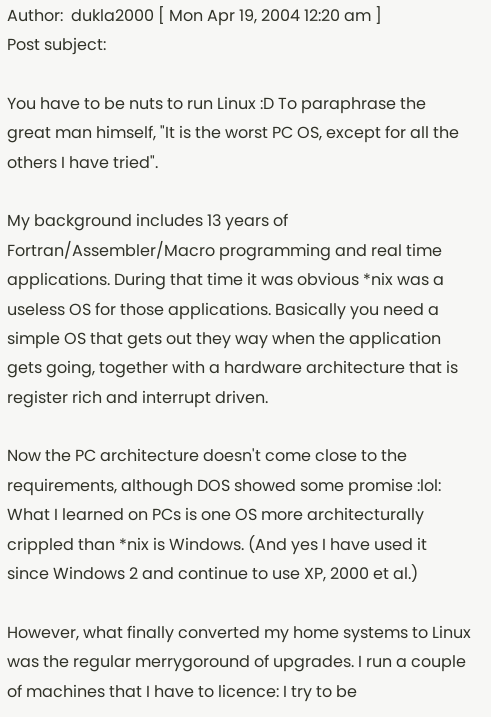Author:  dukla2000 [ Mon Apr 19, 2004 12:20 am ]
Post subject:

You have to be nuts to run Linux :D To paraphrase the great man himself, "It is the worst PC OS, except for all the others I have tried".

My background includes 13 years of Fortran/Assembler/Macro programming and real time applications. During that time it was obvious *nix was a useless OS for those applications. Basically you need a simple OS that gets out they way when the application gets going, together with a hardware architecture that is register rich and interrupt driven.

Now the PC architecture doesn't come close to the requirements, although DOS showed some promise :lol: What I learned on PCs is one OS more architecturally crippled than *nix is Windows. (And yes I have used it since Windows 2 and continue to use XP, 2000 et al.)

However, what finally converted my home systems to Linux was the regular merrygoround of upgrades. I run a couple of machines that I have to licence: I try to be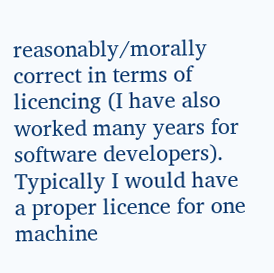reasonably/morally correct in terms of licencing (I have also worked many years for software developers). Typically I would have a proper licence for one machine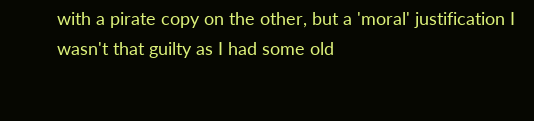with a pirate copy on the other, but a 'moral' justification I wasn't that guilty as I had some old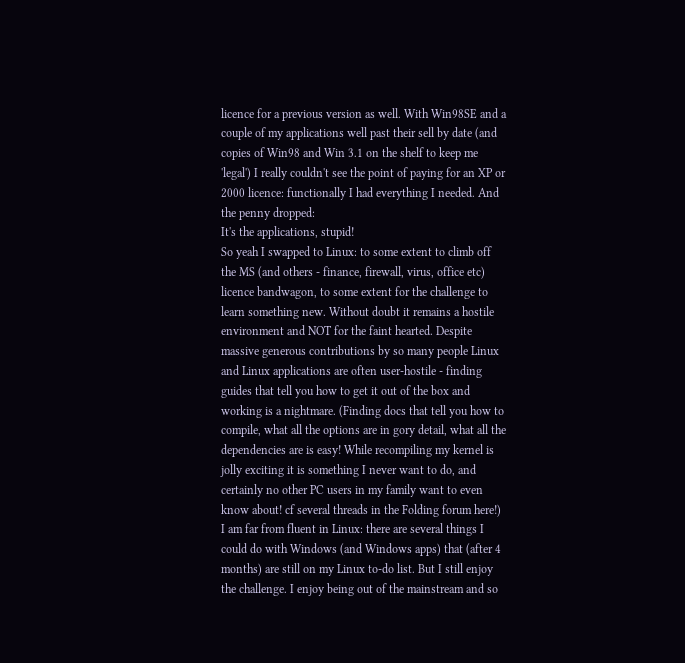licence for a previous version as well. With Win98SE and a couple of my applications well past their sell by date (and copies of Win98 and Win 3.1 on the shelf to keep me 'legal') I really couldn't see the point of paying for an XP or 2000 licence: functionally I had everything I needed. And the penny dropped:
It's the applications, stupid!
So yeah I swapped to Linux: to some extent to climb off the MS (and others - finance, firewall, virus, office etc) licence bandwagon, to some extent for the challenge to learn something new. Without doubt it remains a hostile environment and NOT for the faint hearted. Despite massive generous contributions by so many people Linux and Linux applications are often user-hostile - finding guides that tell you how to get it out of the box and working is a nightmare. (Finding docs that tell you how to compile, what all the options are in gory detail, what all the dependencies are is easy! While recompiling my kernel is jolly exciting it is something I never want to do, and certainly no other PC users in my family want to even know about! cf several threads in the Folding forum here!) I am far from fluent in Linux: there are several things I could do with Windows (and Windows apps) that (after 4 months) are still on my Linux to-do list. But I still enjoy the challenge. I enjoy being out of the mainstream and so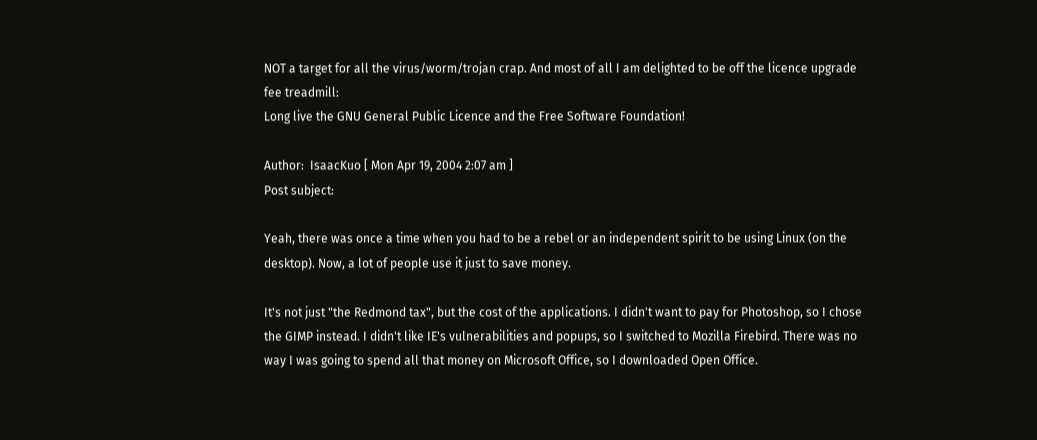NOT a target for all the virus/worm/trojan crap. And most of all I am delighted to be off the licence upgrade fee treadmill:
Long live the GNU General Public Licence and the Free Software Foundation!

Author:  IsaacKuo [ Mon Apr 19, 2004 2:07 am ]
Post subject:

Yeah, there was once a time when you had to be a rebel or an independent spirit to be using Linux (on the desktop). Now, a lot of people use it just to save money.

It's not just "the Redmond tax", but the cost of the applications. I didn't want to pay for Photoshop, so I chose the GIMP instead. I didn't like IE's vulnerabilities and popups, so I switched to Mozilla Firebird. There was no way I was going to spend all that money on Microsoft Office, so I downloaded Open Office.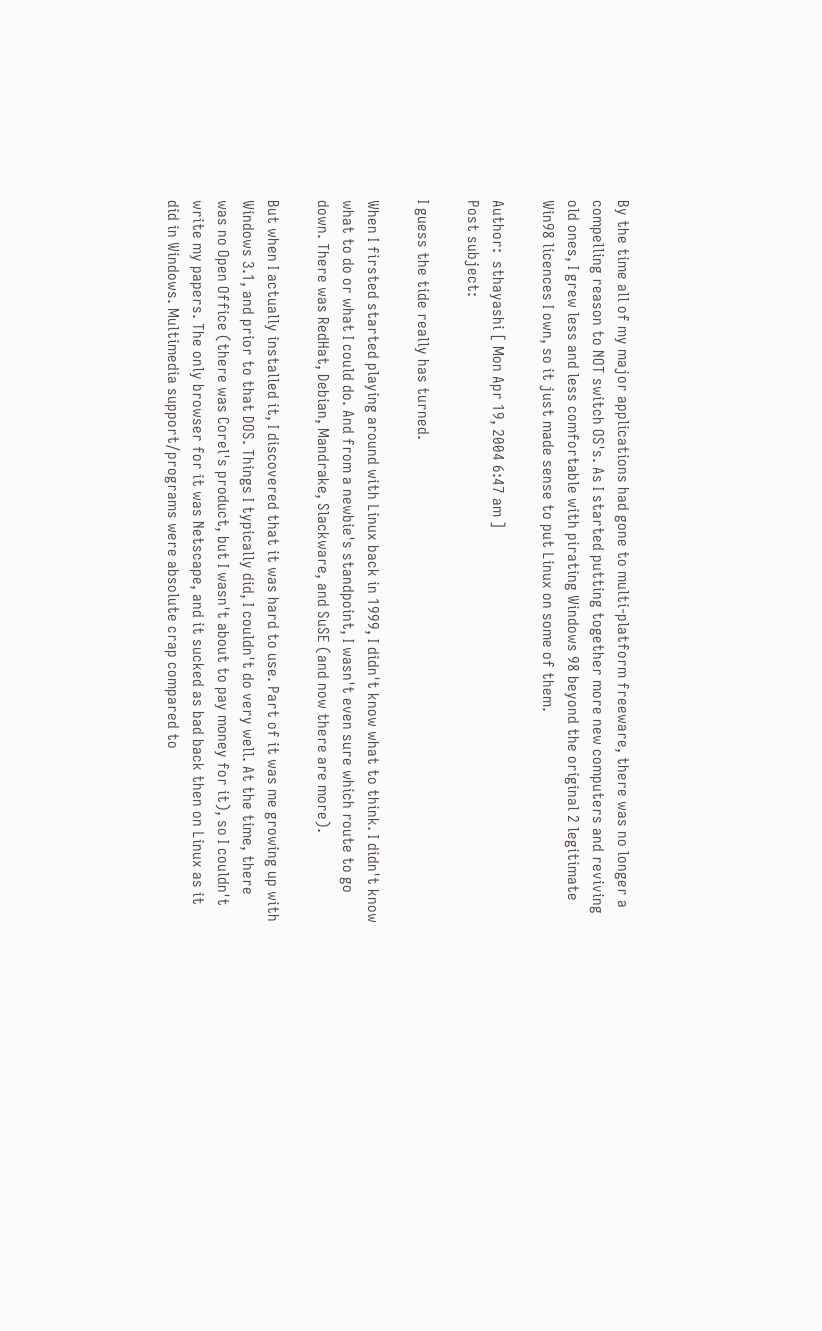By the time all of my major applications had gone to multi-platform freeware, there was no longer a compelling reason to NOT switch OS's. As I started putting together more new computers and reviving old ones, I grew less and less comfortable with pirating Windows 98 beyond the original 2 legitimate Win98 licences I own, so it just made sense to put Linux on some of them.

Author:  sthayashi [ Mon Apr 19, 2004 6:47 am ]
Post subject:

I guess the tide really has turned.

When I firsted started playing around with Linux back in 1999, I didn't know what to think. I didn't know what to do or what I could do. And from a newbie's standpoint, I wasn't even sure which route to go down. There was RedHat, Debian, Mandrake, Slackware, and SuSE (and now there are more).

But when I actually installed it, I discovered that it was hard to use. Part of it was me growing up with Windows 3.1, and prior to that DOS. Things I typically did, I couldn't do very well. At the time, there was no Open Office (there was Corel's product, but I wasn't about to pay money for it), so I couldn't write my papers. The only browser for it was Netscape, and it sucked as bad back then on Linux as it did in Windows. Multimedia support/programs were absolute crap compared to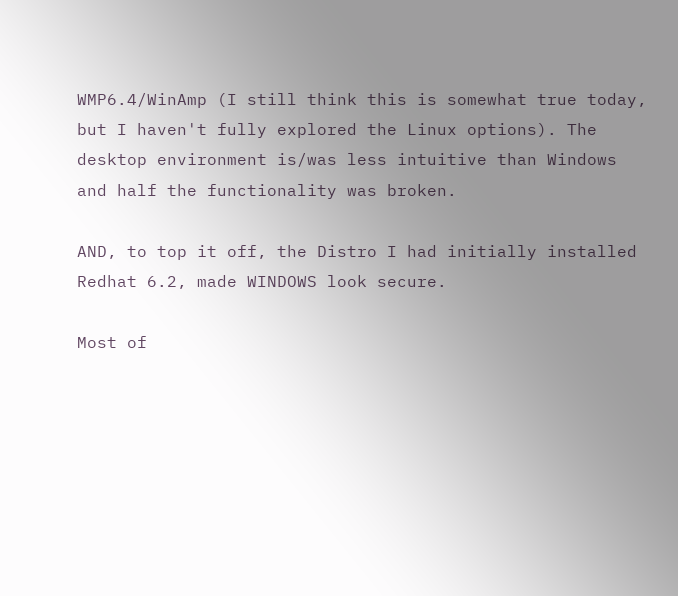WMP6.4/WinAmp (I still think this is somewhat true today, but I haven't fully explored the Linux options). The desktop environment is/was less intuitive than Windows and half the functionality was broken.

AND, to top it off, the Distro I had initially installed Redhat 6.2, made WINDOWS look secure.

Most of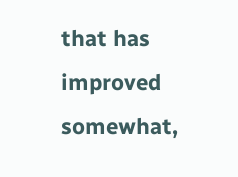that has improved somewhat,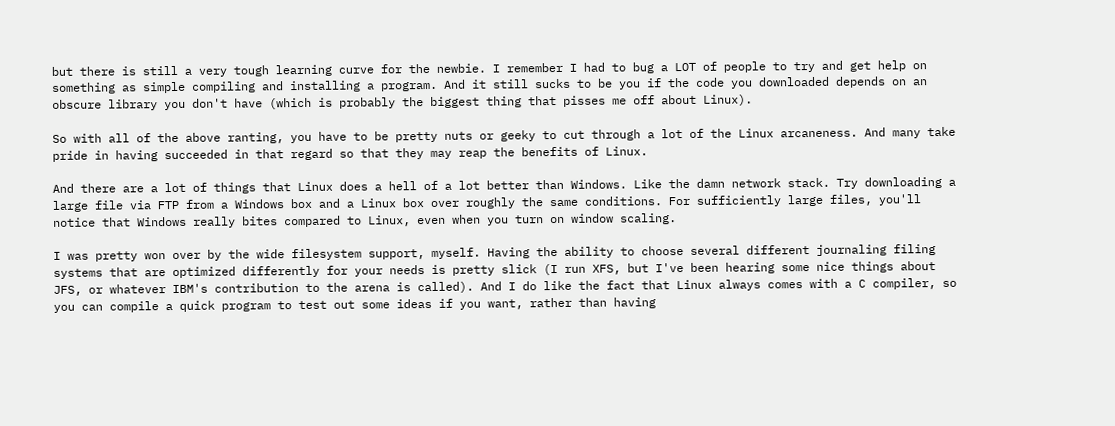but there is still a very tough learning curve for the newbie. I remember I had to bug a LOT of people to try and get help on something as simple compiling and installing a program. And it still sucks to be you if the code you downloaded depends on an obscure library you don't have (which is probably the biggest thing that pisses me off about Linux).

So with all of the above ranting, you have to be pretty nuts or geeky to cut through a lot of the Linux arcaneness. And many take pride in having succeeded in that regard so that they may reap the benefits of Linux.

And there are a lot of things that Linux does a hell of a lot better than Windows. Like the damn network stack. Try downloading a large file via FTP from a Windows box and a Linux box over roughly the same conditions. For sufficiently large files, you'll notice that Windows really bites compared to Linux, even when you turn on window scaling.

I was pretty won over by the wide filesystem support, myself. Having the ability to choose several different journaling filing systems that are optimized differently for your needs is pretty slick (I run XFS, but I've been hearing some nice things about JFS, or whatever IBM's contribution to the arena is called). And I do like the fact that Linux always comes with a C compiler, so you can compile a quick program to test out some ideas if you want, rather than having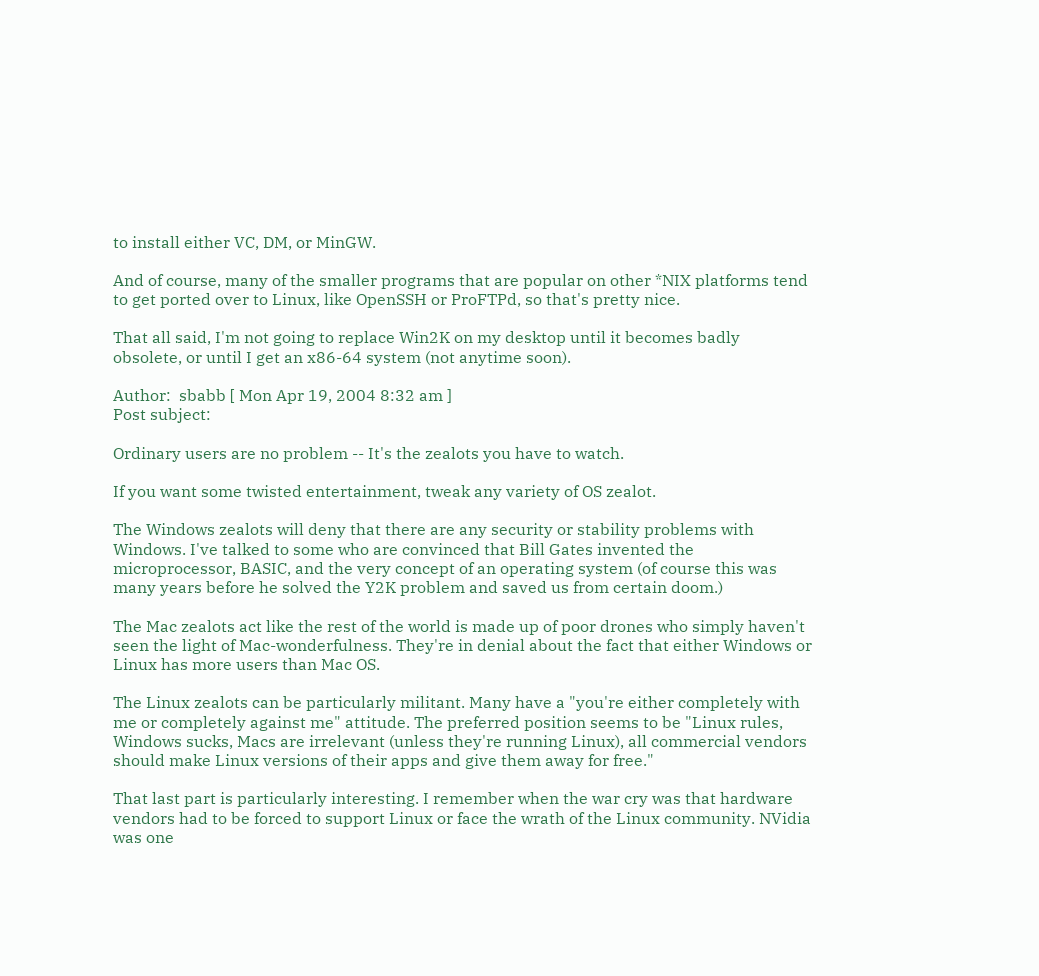to install either VC, DM, or MinGW.

And of course, many of the smaller programs that are popular on other *NIX platforms tend to get ported over to Linux, like OpenSSH or ProFTPd, so that's pretty nice.

That all said, I'm not going to replace Win2K on my desktop until it becomes badly obsolete, or until I get an x86-64 system (not anytime soon).

Author:  sbabb [ Mon Apr 19, 2004 8:32 am ]
Post subject:

Ordinary users are no problem -- It's the zealots you have to watch.

If you want some twisted entertainment, tweak any variety of OS zealot.

The Windows zealots will deny that there are any security or stability problems with Windows. I've talked to some who are convinced that Bill Gates invented the microprocessor, BASIC, and the very concept of an operating system (of course this was many years before he solved the Y2K problem and saved us from certain doom.)

The Mac zealots act like the rest of the world is made up of poor drones who simply haven't seen the light of Mac-wonderfulness. They're in denial about the fact that either Windows or Linux has more users than Mac OS.

The Linux zealots can be particularly militant. Many have a "you're either completely with me or completely against me" attitude. The preferred position seems to be "Linux rules, Windows sucks, Macs are irrelevant (unless they're running Linux), all commercial vendors should make Linux versions of their apps and give them away for free."

That last part is particularly interesting. I remember when the war cry was that hardware vendors had to be forced to support Linux or face the wrath of the Linux community. NVidia was one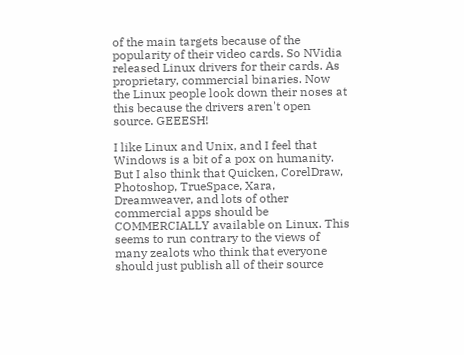of the main targets because of the popularity of their video cards. So NVidia released Linux drivers for their cards. As proprietary, commercial binaries. Now the Linux people look down their noses at this because the drivers aren't open source. GEEESH!

I like Linux and Unix, and I feel that Windows is a bit of a pox on humanity. But I also think that Quicken, CorelDraw, Photoshop, TrueSpace, Xara, Dreamweaver, and lots of other commercial apps should be COMMERCIALLY available on Linux. This seems to run contrary to the views of many zealots who think that everyone should just publish all of their source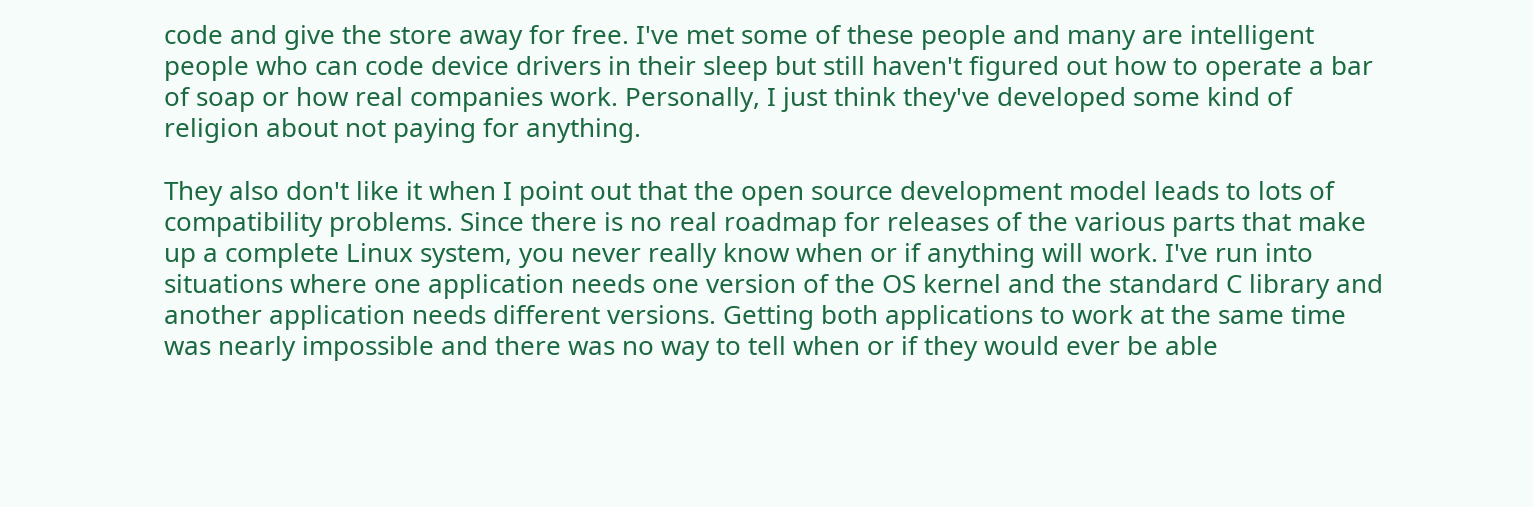code and give the store away for free. I've met some of these people and many are intelligent people who can code device drivers in their sleep but still haven't figured out how to operate a bar of soap or how real companies work. Personally, I just think they've developed some kind of religion about not paying for anything.

They also don't like it when I point out that the open source development model leads to lots of compatibility problems. Since there is no real roadmap for releases of the various parts that make up a complete Linux system, you never really know when or if anything will work. I've run into situations where one application needs one version of the OS kernel and the standard C library and another application needs different versions. Getting both applications to work at the same time was nearly impossible and there was no way to tell when or if they would ever be able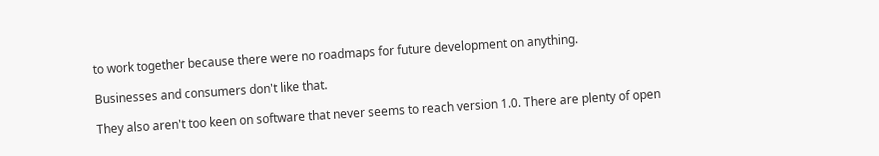to work together because there were no roadmaps for future development on anything.

Businesses and consumers don't like that.

They also aren't too keen on software that never seems to reach version 1.0. There are plenty of open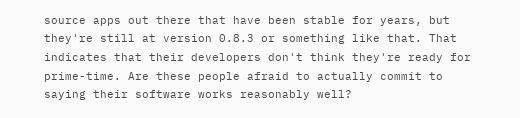source apps out there that have been stable for years, but they're still at version 0.8.3 or something like that. That indicates that their developers don't think they're ready for prime-time. Are these people afraid to actually commit to saying their software works reasonably well?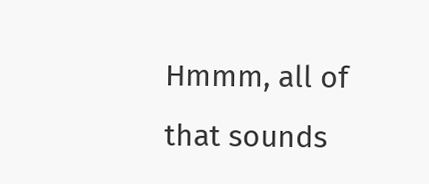Hmmm, all of that sounds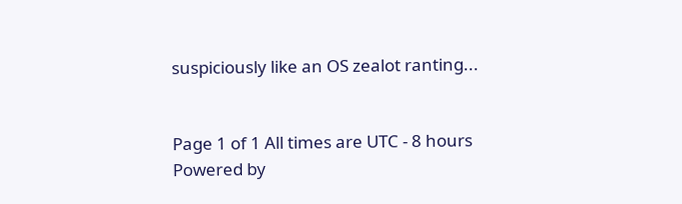suspiciously like an OS zealot ranting...


Page 1 of 1 All times are UTC - 8 hours
Powered by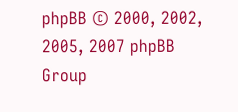phpBB © 2000, 2002, 2005, 2007 phpBB Group